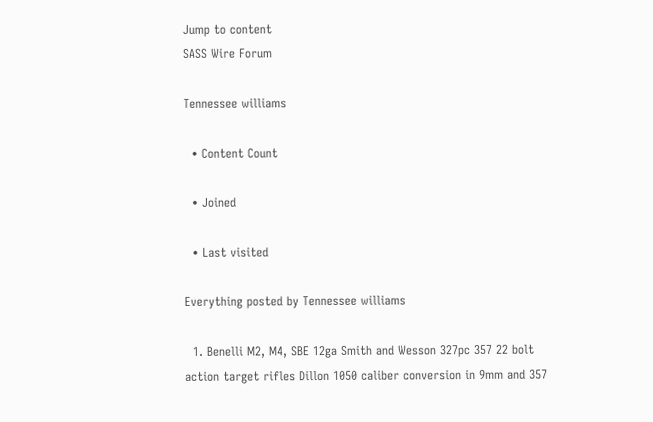Jump to content
SASS Wire Forum

Tennessee williams

  • Content Count

  • Joined

  • Last visited

Everything posted by Tennessee williams

  1. Benelli M2, M4, SBE 12ga Smith and Wesson 327pc 357 22 bolt action target rifles Dillon 1050 caliber conversion in 9mm and 357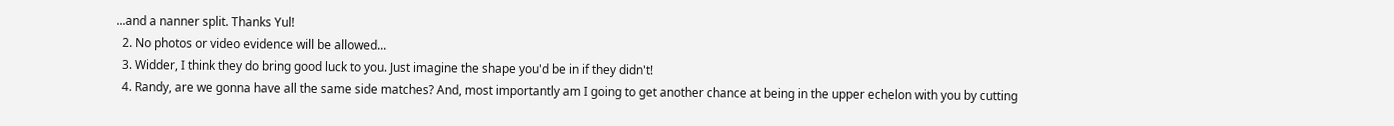...and a nanner split. Thanks Yul!
  2. No photos or video evidence will be allowed...
  3. Widder, I think they do bring good luck to you. Just imagine the shape you'd be in if they didn't!
  4. Randy, are we gonna have all the same side matches? And, most importantly am I going to get another chance at being in the upper echelon with you by cutting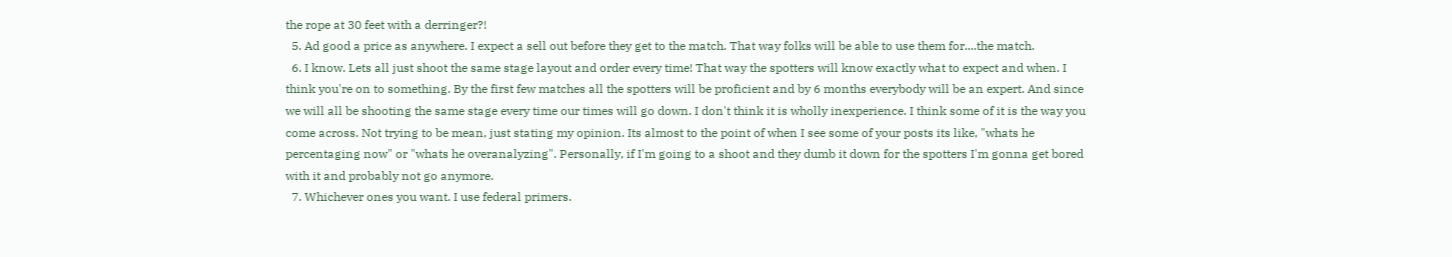the rope at 30 feet with a derringer?!
  5. Ad good a price as anywhere. I expect a sell out before they get to the match. That way folks will be able to use them for....the match.
  6. I know. Lets all just shoot the same stage layout and order every time! That way the spotters will know exactly what to expect and when. I think you're on to something. By the first few matches all the spotters will be proficient and by 6 months everybody will be an expert. And since we will all be shooting the same stage every time our times will go down. I don't think it is wholly inexperience. I think some of it is the way you come across. Not trying to be mean, just stating my opinion. Its almost to the point of when I see some of your posts its like, "whats he percentaging now" or "whats he overanalyzing". Personally, if I'm going to a shoot and they dumb it down for the spotters I'm gonna get bored with it and probably not go anymore.
  7. Whichever ones you want. I use federal primers.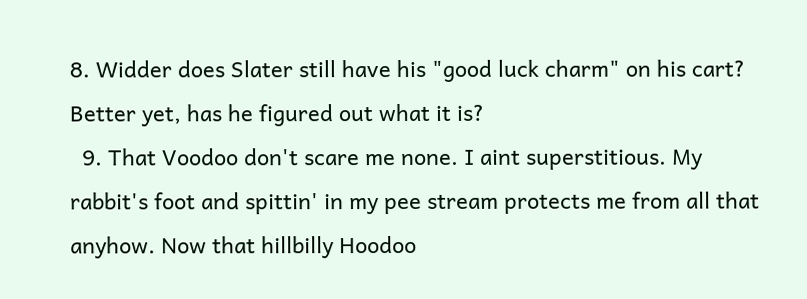8. Widder does Slater still have his "good luck charm" on his cart? Better yet, has he figured out what it is?
  9. That Voodoo don't scare me none. I aint superstitious. My rabbit's foot and spittin' in my pee stream protects me from all that anyhow. Now that hillbilly Hoodoo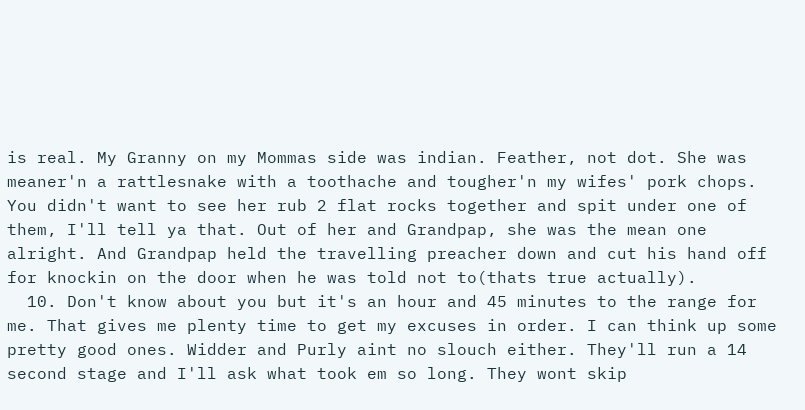is real. My Granny on my Mommas side was indian. Feather, not dot. She was meaner'n a rattlesnake with a toothache and tougher'n my wifes' pork chops. You didn't want to see her rub 2 flat rocks together and spit under one of them, I'll tell ya that. Out of her and Grandpap, she was the mean one alright. And Grandpap held the travelling preacher down and cut his hand off for knockin on the door when he was told not to(thats true actually).
  10. Don't know about you but it's an hour and 45 minutes to the range for me. That gives me plenty time to get my excuses in order. I can think up some pretty good ones. Widder and Purly aint no slouch either. They'll run a 14 second stage and I'll ask what took em so long. They wont skip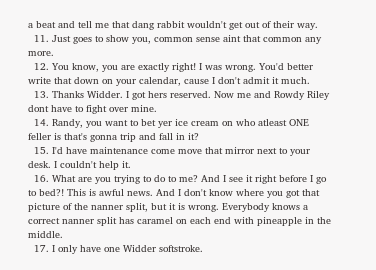a beat and tell me that dang rabbit wouldn't get out of their way.
  11. Just goes to show you, common sense aint that common any more.
  12. You know, you are exactly right! I was wrong. You'd better write that down on your calendar, cause I don't admit it much.
  13. Thanks Widder. I got hers reserved. Now me and Rowdy Riley dont have to fight over mine.
  14. Randy, you want to bet yer ice cream on who atleast ONE feller is that's gonna trip and fall in it?
  15. I'd have maintenance come move that mirror next to your desk. I couldn't help it.
  16. What are you trying to do to me? And I see it right before I go to bed?! This is awful news. And I don't know where you got that picture of the nanner split, but it is wrong. Everybody knows a correct nanner split has caramel on each end with pineapple in the middle.
  17. I only have one Widder softstroke.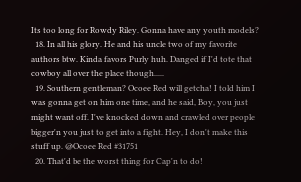Its too long for Rowdy Riley. Gonna have any youth models?
  18. In all his glory. He and his uncle two of my favorite authors btw. Kinda favors Purly huh. Danged if I'd tote that cowboy all over the place though.....
  19. Southern gentleman? Ocoee Red will getcha! I told him I was gonna get on him one time, and he said, Boy, you just might want off. I've knocked down and crawled over people bigger'n you just to get into a fight. Hey, I don't make this stuff up. @Ocoee Red #31751
  20. That'd be the worst thing for Cap'n to do!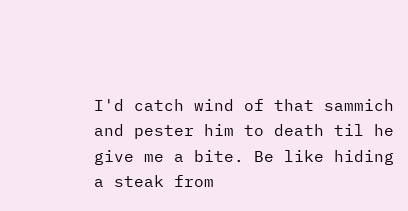I'd catch wind of that sammich and pester him to death til he give me a bite. Be like hiding a steak from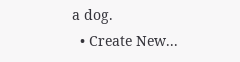a dog.
  • Create New...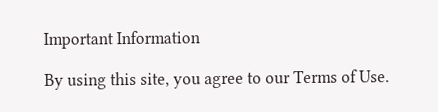Important Information

By using this site, you agree to our Terms of Use.